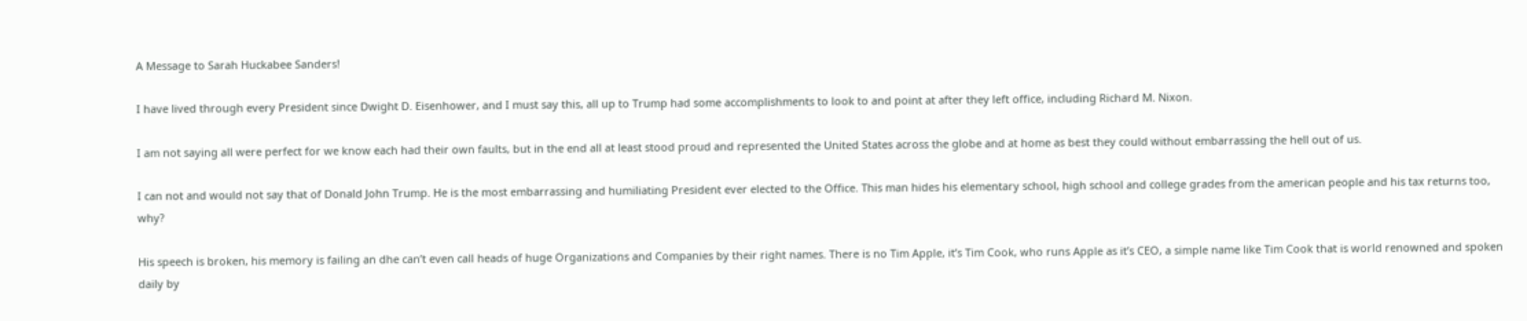A Message to Sarah Huckabee Sanders!

I have lived through every President since Dwight D. Eisenhower, and I must say this, all up to Trump had some accomplishments to look to and point at after they left office, including Richard M. Nixon.

I am not saying all were perfect for we know each had their own faults, but in the end all at least stood proud and represented the United States across the globe and at home as best they could without embarrassing the hell out of us.

I can not and would not say that of Donald John Trump. He is the most embarrassing and humiliating President ever elected to the Office. This man hides his elementary school, high school and college grades from the american people and his tax returns too, why?

His speech is broken, his memory is failing an dhe can’t even call heads of huge Organizations and Companies by their right names. There is no Tim Apple, it’s Tim Cook, who runs Apple as it’s CEO, a simple name like Tim Cook that is world renowned and spoken daily by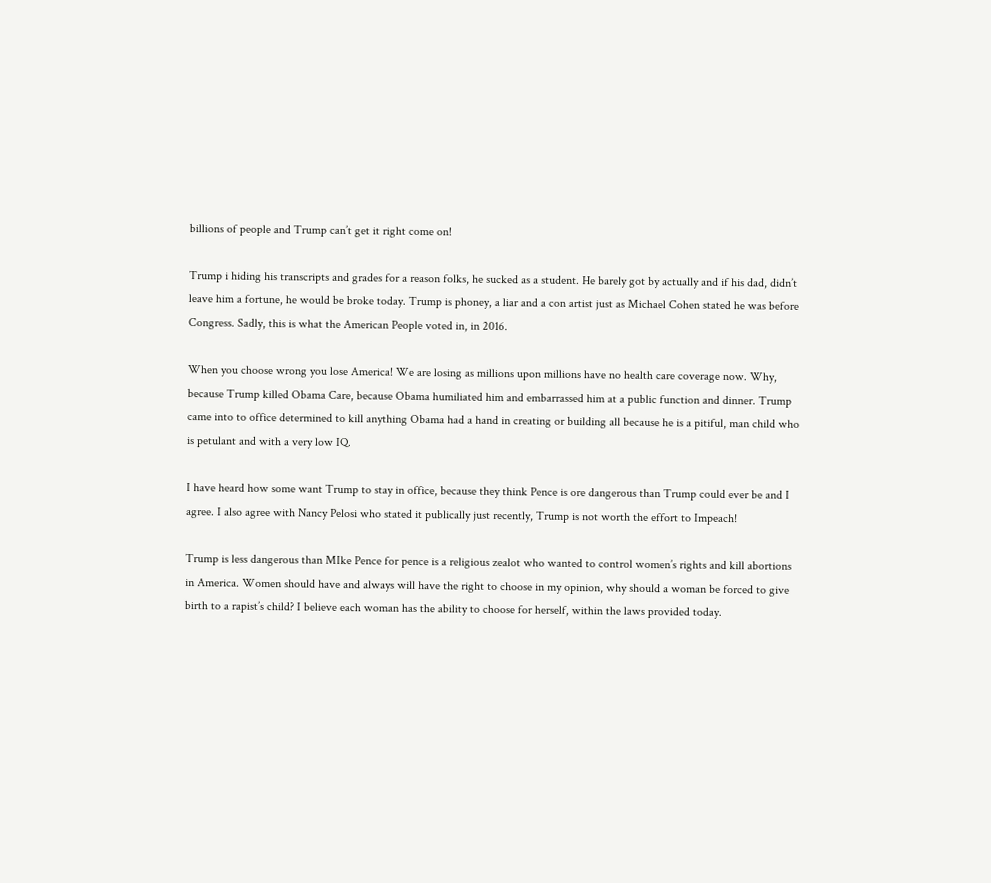billions of people and Trump can’t get it right come on!

Trump i hiding his transcripts and grades for a reason folks, he sucked as a student. He barely got by actually and if his dad, didn’t leave him a fortune, he would be broke today. Trump is phoney, a liar and a con artist just as Michael Cohen stated he was before Congress. Sadly, this is what the American People voted in, in 2016.

When you choose wrong you lose America! We are losing as millions upon millions have no health care coverage now. Why, because Trump killed Obama Care, because Obama humiliated him and embarrassed him at a public function and dinner. Trump came into to office determined to kill anything Obama had a hand in creating or building all because he is a pitiful, man child who is petulant and with a very low IQ.

I have heard how some want Trump to stay in office, because they think Pence is ore dangerous than Trump could ever be and I agree. I also agree with Nancy Pelosi who stated it publically just recently, Trump is not worth the effort to Impeach!

Trump is less dangerous than MIke Pence for pence is a religious zealot who wanted to control women’s rights and kill abortions in America. Women should have and always will have the right to choose in my opinion, why should a woman be forced to give birth to a rapist’s child? I believe each woman has the ability to choose for herself, within the laws provided today.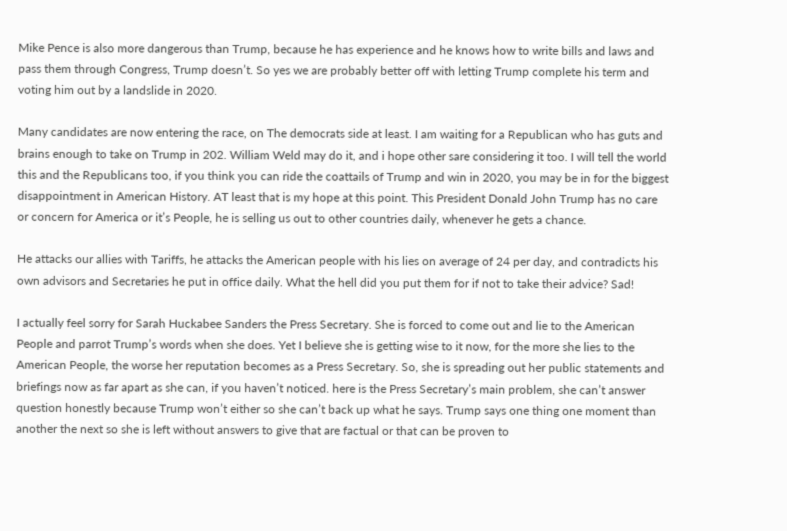Mike Pence is also more dangerous than Trump, because he has experience and he knows how to write bills and laws and pass them through Congress, Trump doesn’t. So yes we are probably better off with letting Trump complete his term and voting him out by a landslide in 2020.

Many candidates are now entering the race, on The democrats side at least. I am waiting for a Republican who has guts and brains enough to take on Trump in 202. William Weld may do it, and i hope other sare considering it too. I will tell the world this and the Republicans too, if you think you can ride the coattails of Trump and win in 2020, you may be in for the biggest disappointment in American History. AT least that is my hope at this point. This President Donald John Trump has no care or concern for America or it’s People, he is selling us out to other countries daily, whenever he gets a chance.

He attacks our allies with Tariffs, he attacks the American people with his lies on average of 24 per day, and contradicts his own advisors and Secretaries he put in office daily. What the hell did you put them for if not to take their advice? Sad!

I actually feel sorry for Sarah Huckabee Sanders the Press Secretary. She is forced to come out and lie to the American People and parrot Trump’s words when she does. Yet I believe she is getting wise to it now, for the more she lies to the American People, the worse her reputation becomes as a Press Secretary. So, she is spreading out her public statements and briefings now as far apart as she can, if you haven’t noticed. here is the Press Secretary’s main problem, she can’t answer question honestly because Trump won’t either so she can’t back up what he says. Trump says one thing one moment than another the next so she is left without answers to give that are factual or that can be proven to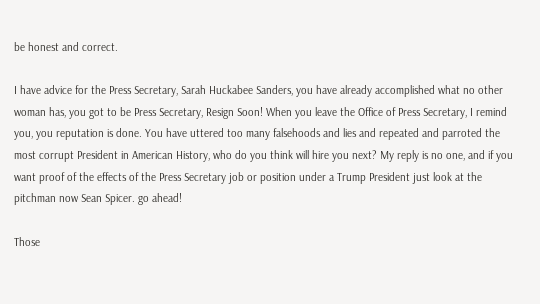be honest and correct.

I have advice for the Press Secretary, Sarah Huckabee Sanders, you have already accomplished what no other woman has, you got to be Press Secretary, Resign Soon! When you leave the Office of Press Secretary, I remind you, you reputation is done. You have uttered too many falsehoods and lies and repeated and parroted the most corrupt President in American History, who do you think will hire you next? My reply is no one, and if you want proof of the effects of the Press Secretary job or position under a Trump President just look at the pitchman now Sean Spicer. go ahead!

Those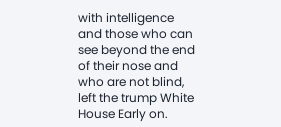with intelligence and those who can see beyond the end of their nose and who are not blind, left the trump White House Early on.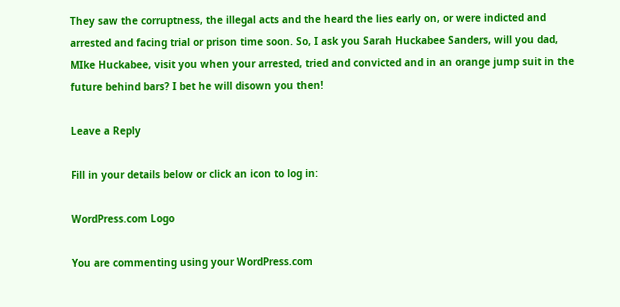They saw the corruptness, the illegal acts and the heard the lies early on, or were indicted and arrested and facing trial or prison time soon. So, I ask you Sarah Huckabee Sanders, will you dad, MIke Huckabee, visit you when your arrested, tried and convicted and in an orange jump suit in the future behind bars? I bet he will disown you then!

Leave a Reply

Fill in your details below or click an icon to log in:

WordPress.com Logo

You are commenting using your WordPress.com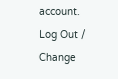account. Log Out /  Change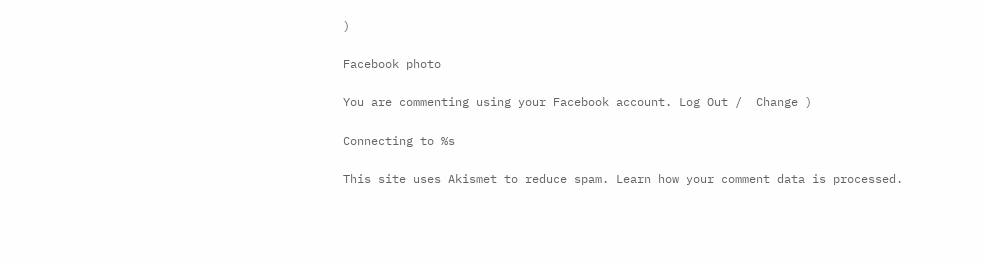)

Facebook photo

You are commenting using your Facebook account. Log Out /  Change )

Connecting to %s

This site uses Akismet to reduce spam. Learn how your comment data is processed.